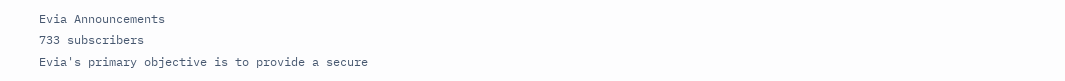Evia Announcements
733 subscribers
Evia's primary objective is to provide a secure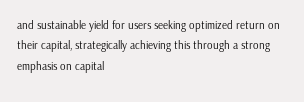and sustainable yield for users seeking optimized return on their capital, strategically achieving this through a strong emphasis on capital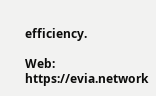efficiency.

Web: https://evia.network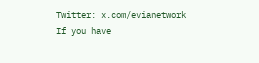Twitter: x.com/evianetwork
If you have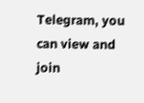Telegram, you can view and join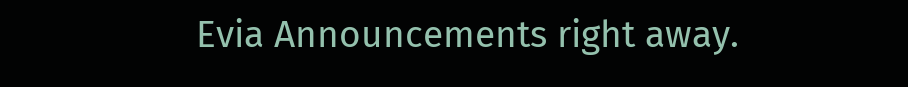Evia Announcements right away.